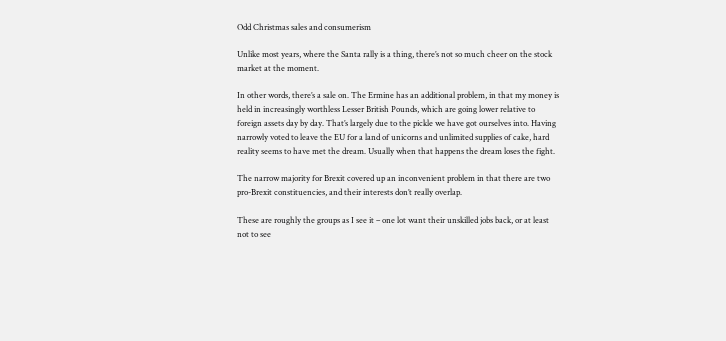Odd Christmas sales and consumerism

Unlike most years, where the Santa rally is a thing, there’s not so much cheer on the stock market at the moment.

In other words, there’s a sale on. The Ermine has an additional problem, in that my money is held in increasingly worthless Lesser British Pounds, which are going lower relative to foreign assets day by day. That’s largely due to the pickle we have got ourselves into. Having narrowly voted to leave the EU for a land of unicorns and unlimited supplies of cake, hard reality seems to have met the dream. Usually when that happens the dream loses the fight.

The narrow majority for Brexit covered up an inconvenient problem in that there are two pro-Brexit constituencies, and their interests don’t really overlap.

These are roughly the groups as I see it – one lot want their unskilled jobs back, or at least not to see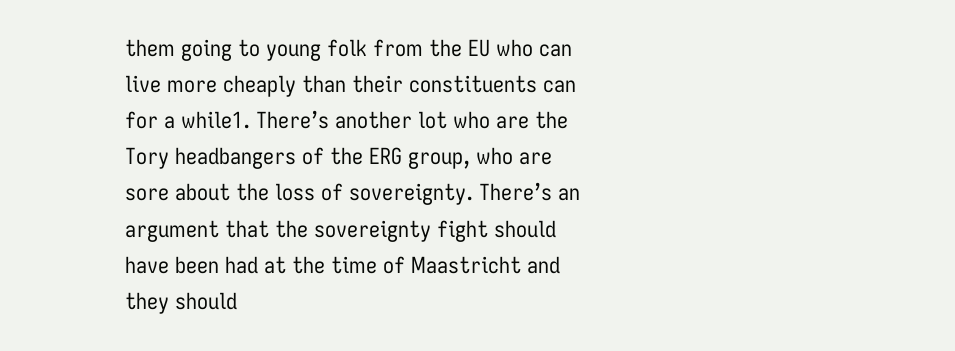them going to young folk from the EU who can live more cheaply than their constituents can for a while1. There’s another lot who are the Tory headbangers of the ERG group, who are sore about the loss of sovereignty. There’s an argument that the sovereignty fight should have been had at the time of Maastricht and they should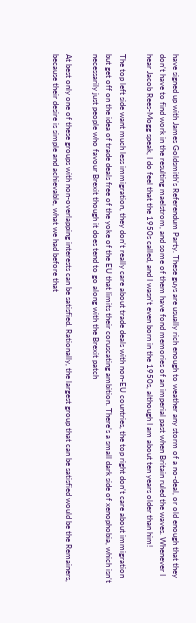have signed up with James Goldsmith’s Referendum Party. These guys are usually rich enough to weather any storm of a no-deal, or old enough that they don’t have to find work in the resulting maelstrom, and some of them have fond memories of an imperial past when Britain ruled the waves. Whenever I hear Jacob Rees-Mogg speak, I do feel that the 1950s called, and I wasn’t even born in the 1950s, although I am about ten years older than him!

The top left side want much less immigration, they don’t really care about trade deals with non-EU countries, the top right don’t care about immigration but get off on the idea of trade deals free of the yoke of the EU that limits their coruscating ambition. There’s a small dark side of xenophobia, which isn’t necessarily just people who favour Brexit though it does tend to go along with the Brexit patch

At best only one of these groups with non-overlapping interests can be satisfied. Rationally, the largest group that can be satisfied would be the Remainers, because their desire is simple and achievable, what we had before that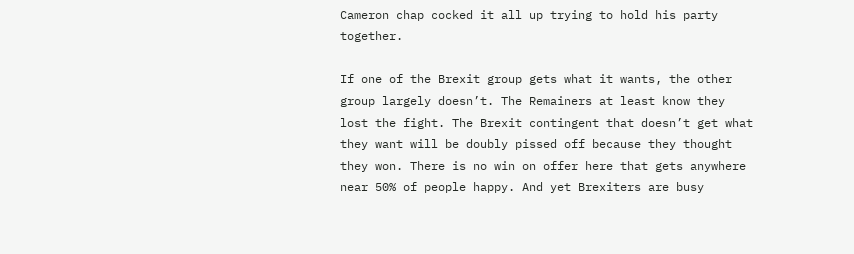Cameron chap cocked it all up trying to hold his party together.

If one of the Brexit group gets what it wants, the other group largely doesn’t. The Remainers at least know they lost the fight. The Brexit contingent that doesn’t get what they want will be doubly pissed off because they thought they won. There is no win on offer here that gets anywhere near 50% of people happy. And yet Brexiters are busy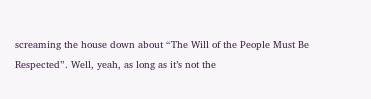screaming the house down about “The Will of the People Must Be Respected”. Well, yeah, as long as it’s not the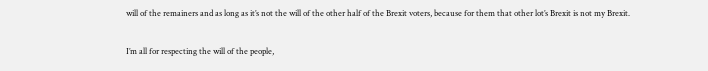will of the remainers and as long as it’s not the will of the other half of the Brexit voters, because for them that other lot’s Brexit is not my Brexit.

I’m all for respecting the will of the people,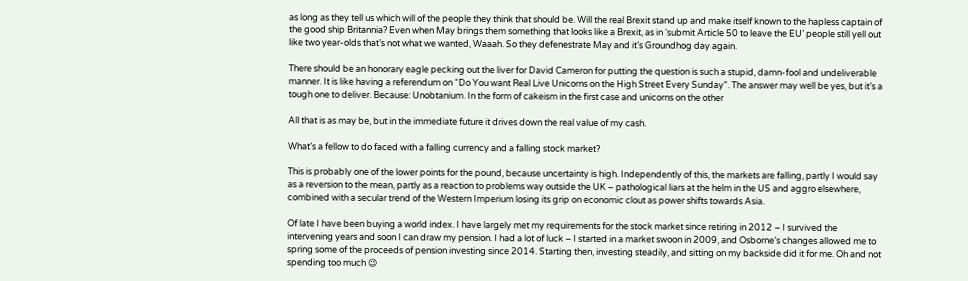as long as they tell us which will of the people they think that should be. Will the real Brexit stand up and make itself known to the hapless captain of the good ship Britannia? Even when May brings them something that looks like a Brexit, as in ‘submit Article 50 to leave the EU’ people still yell out like two year-olds that’s not what we wanted, Waaah. So they defenestrate May and it’s Groundhog day again.

There should be an honorary eagle pecking out the liver for David Cameron for putting the question is such a stupid, damn-fool and undeliverable manner. It is like having a referendum on “Do You want Real Live Unicorns on the High Street Every Sunday”. The answer may well be yes, but it’s a tough one to deliver. Because: Unobtanium. In the form of cakeism in the first case and unicorns on the other

All that is as may be, but in the immediate future it drives down the real value of my cash.

What’s a fellow to do faced with a falling currency and a falling stock market?

This is probably one of the lower points for the pound, because uncertainty is high. Independently of this, the markets are falling, partly I would say as a reversion to the mean, partly as a reaction to problems way outside the UK – pathological liars at the helm in the US and aggro elsewhere, combined with a secular trend of the Western Imperium losing its grip on economic clout as power shifts towards Asia.

Of late I have been buying a world index. I have largely met my requirements for the stock market since retiring in 2012 – I survived the intervening years and soon I can draw my pension. I had a lot of luck – I started in a market swoon in 2009, and Osborne’s changes allowed me to spring some of the proceeds of pension investing since 2014. Starting then, investing steadily, and sitting on my backside did it for me. Oh and not spending too much 😉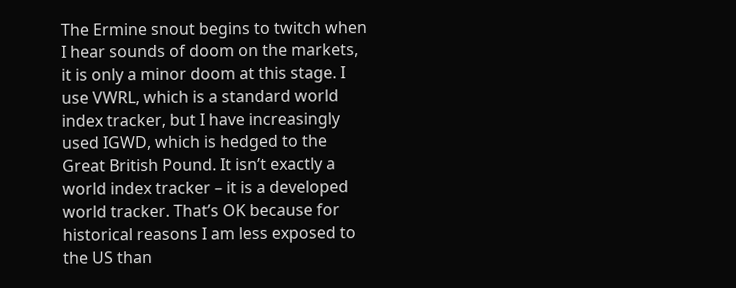The Ermine snout begins to twitch when I hear sounds of doom on the markets, it is only a minor doom at this stage. I use VWRL, which is a standard world index tracker, but I have increasingly used IGWD, which is hedged to the Great British Pound. It isn’t exactly a world index tracker – it is a developed world tracker. That’s OK because for historical reasons I am less exposed to the US than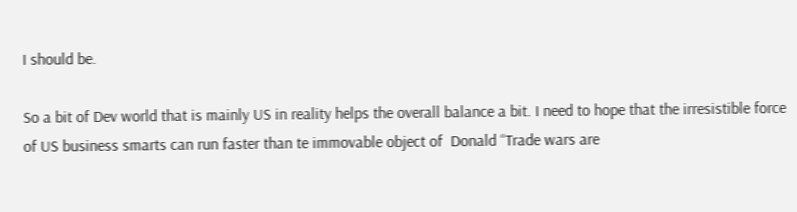I should be.

So a bit of Dev world that is mainly US in reality helps the overall balance a bit. I need to hope that the irresistible force of US business smarts can run faster than te immovable object of  Donald “Trade wars are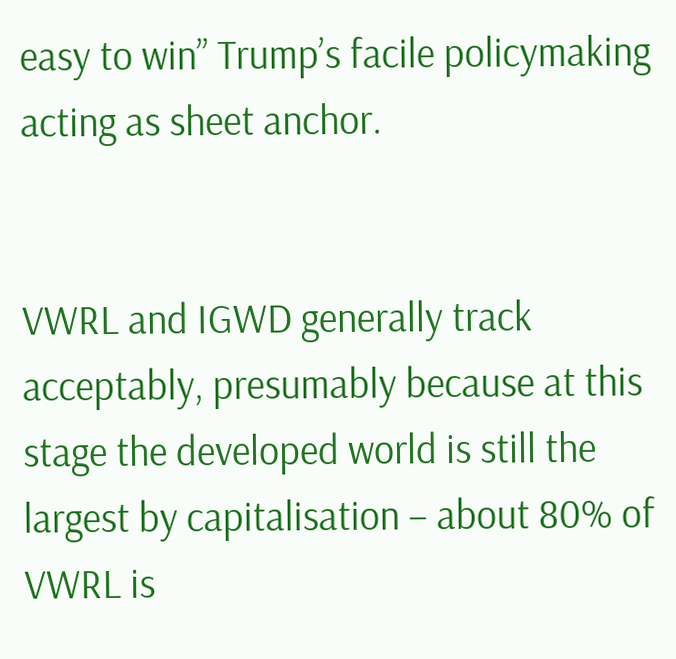easy to win” Trump’s facile policymaking acting as sheet anchor.


VWRL and IGWD generally track acceptably, presumably because at this stage the developed world is still the largest by capitalisation – about 80% of VWRL is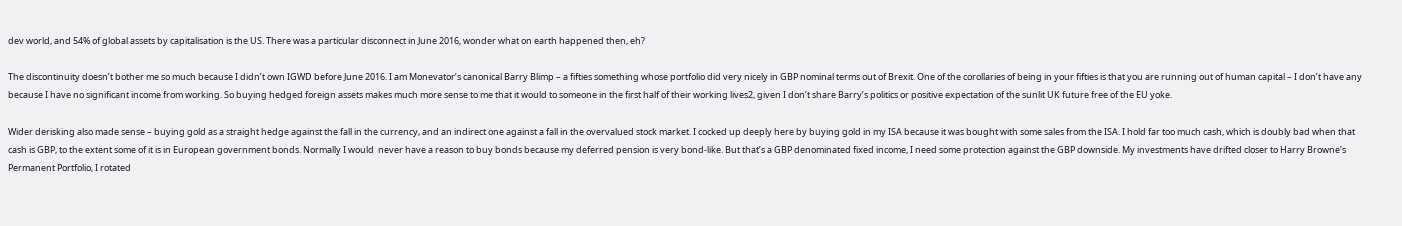dev world, and 54% of global assets by capitalisation is the US. There was a particular disconnect in June 2016, wonder what on earth happened then, eh?

The discontinuity doesn’t bother me so much because I didn’t own IGWD before June 2016. I am Monevator’s canonical Barry Blimp – a fifties something whose portfolio did very nicely in GBP nominal terms out of Brexit. One of the corollaries of being in your fifties is that you are running out of human capital – I don’t have any because I have no significant income from working. So buying hedged foreign assets makes much more sense to me that it would to someone in the first half of their working lives2, given I don’t share Barry’s politics or positive expectation of the sunlit UK future free of the EU yoke.

Wider derisking also made sense – buying gold as a straight hedge against the fall in the currency, and an indirect one against a fall in the overvalued stock market. I cocked up deeply here by buying gold in my ISA because it was bought with some sales from the ISA. I hold far too much cash, which is doubly bad when that cash is GBP, to the extent some of it is in European government bonds. Normally I would  never have a reason to buy bonds because my deferred pension is very bond-like. But that’s a GBP denominated fixed income, I need some protection against the GBP downside. My investments have drifted closer to Harry Browne’s Permanent Portfolio, I rotated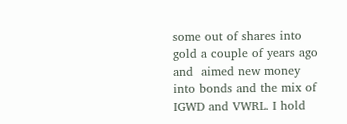some out of shares into gold a couple of years ago and  aimed new money into bonds and the mix of IGWD and VWRL. I hold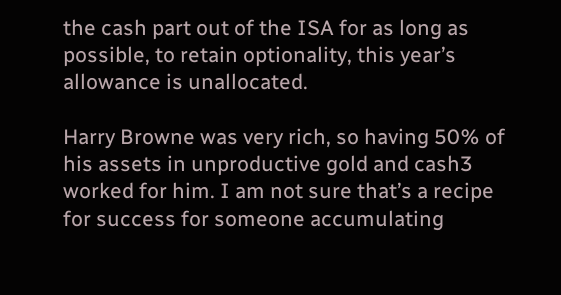the cash part out of the ISA for as long as possible, to retain optionality, this year’s allowance is unallocated.

Harry Browne was very rich, so having 50% of his assets in unproductive gold and cash3 worked for him. I am not sure that’s a recipe for success for someone accumulating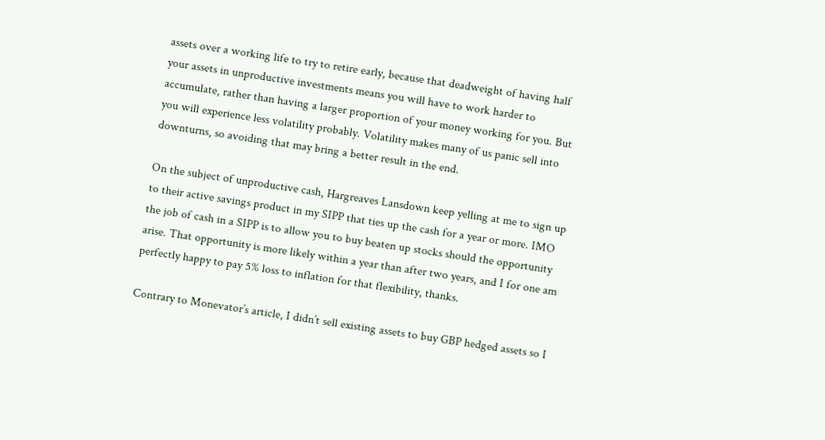assets over a working life to try to retire early, because that deadweight of having half your assets in unproductive investments means you will have to work harder to accumulate, rather than having a larger proportion of your money working for you. But you will experience less volatility probably. Volatility makes many of us panic sell into downturns, so avoiding that may bring a better result in the end.

On the subject of unproductive cash, Hargreaves Lansdown keep yelling at me to sign up to their active savings product in my SIPP that ties up the cash for a year or more. IMO the job of cash in a SIPP is to allow you to buy beaten up stocks should the opportunity arise. That opportunity is more likely within a year than after two years, and I for one am perfectly happy to pay 5% loss to inflation for that flexibility, thanks.

Contrary to Monevator’s article, I didn’t sell existing assets to buy GBP hedged assets so I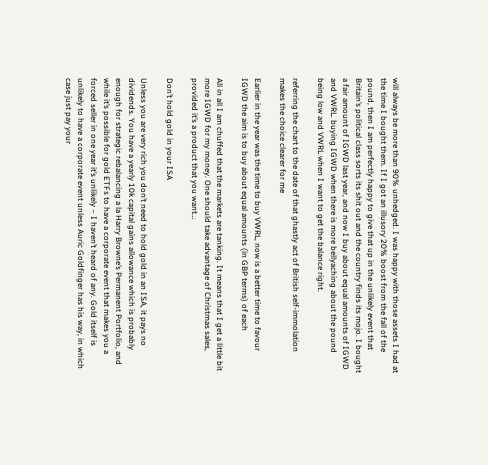will always be more than 90% unhedged. I was happy with those assets I had at the time I bought them. If I got an illusory 20% boost from the fall of the pound, then I am perfectly happy to give that up in the unlikely event that Britain’s political class sorts its shit out and the country finds its mojo. I bought a fair amount of IGWD last year, and now I buy about equal amounts of IGWD and VWRL. buying IGWD when there is more bellyaching about the pound being low and VWRL when I want to get the balance right.

referring the chart to the date of that ghastly act of British self-immolation makes the choice clearer for me

Earlier in the year was the time to buy VWRL, now is a better time to favour IGWD the aim is to buy about equal amounts (in GBP terms) of each

All in all I am chuffed that the markets are tanking. It means that I get a little bit more IGWD for my money. One should take advantage of Christmas sales, provided it’s a product that you want…

Don’t hold gold in your ISA

Unless you are very rich you don’t need to hold gold in an ISA, it pays no dividends. You have a yearly 10k capital gains allowance which is probably enough for strategic rebalancing a la Harry Browne’s Permanent Portfolio, and while it’s possible for gold ETFs to have a corporate event that makes you a forced seller in one year it’s unlikely – I haven’t heard of any. Gold itself is unlikely to have a corporate event unless Auric Goldfinger has his way, in which case just pay your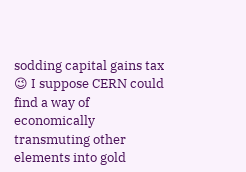sodding capital gains tax 😉 I suppose CERN could find a way of economically transmuting other elements into gold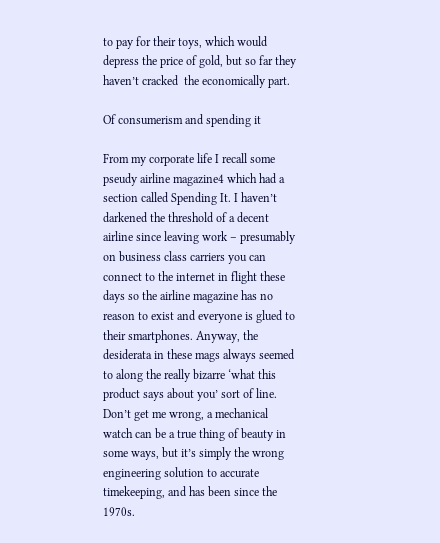to pay for their toys, which would depress the price of gold, but so far they haven’t cracked  the economically part.

Of consumerism and spending it

From my corporate life I recall some pseudy airline magazine4 which had a section called Spending It. I haven’t darkened the threshold of a decent airline since leaving work – presumably on business class carriers you can connect to the internet in flight these days so the airline magazine has no reason to exist and everyone is glued to their smartphones. Anyway, the desiderata in these mags always seemed to along the really bizarre ‘what this product says about you’ sort of line. Don’t get me wrong, a mechanical watch can be a true thing of beauty in some ways, but it’s simply the wrong engineering solution to accurate timekeeping, and has been since the 1970s.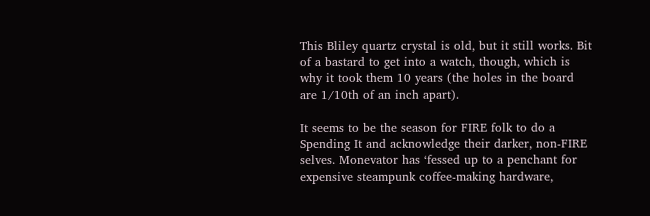This Bliley quartz crystal is old, but it still works. Bit of a bastard to get into a watch, though, which is why it took them 10 years (the holes in the board are 1/10th of an inch apart).

It seems to be the season for FIRE folk to do a Spending It and acknowledge their darker, non-FIRE selves. Monevator has ‘fessed up to a penchant for expensive steampunk coffee-making hardware,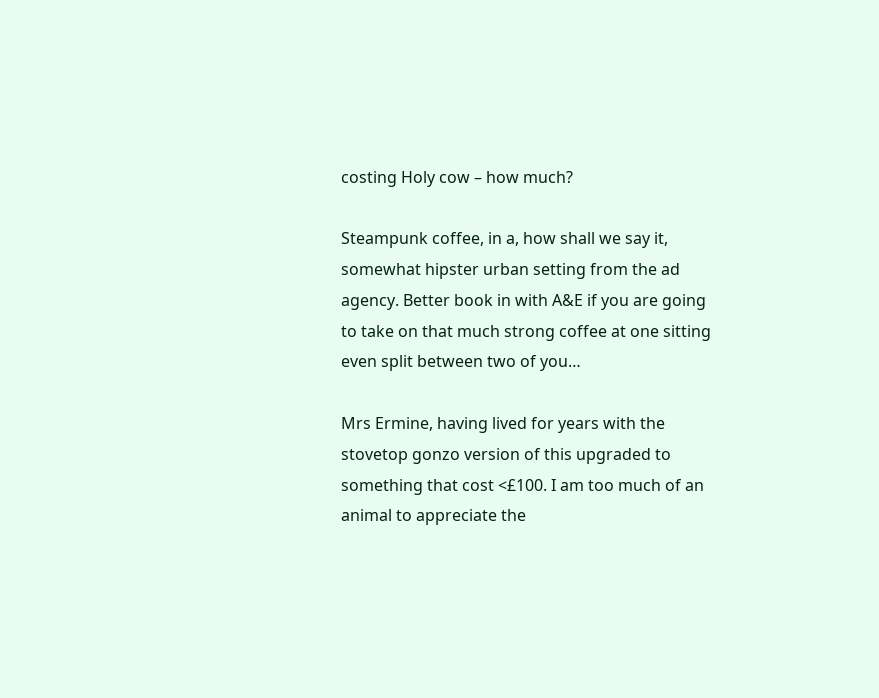costing Holy cow – how much?

Steampunk coffee, in a, how shall we say it, somewhat hipster urban setting from the ad agency. Better book in with A&E if you are going to take on that much strong coffee at one sitting even split between two of you…

Mrs Ermine, having lived for years with the stovetop gonzo version of this upgraded to something that cost <£100. I am too much of an animal to appreciate the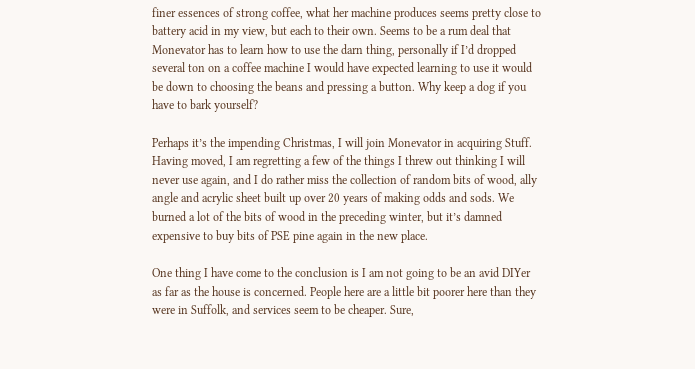finer essences of strong coffee, what her machine produces seems pretty close to battery acid in my view, but each to their own. Seems to be a rum deal that Monevator has to learn how to use the darn thing, personally if I’d dropped several ton on a coffee machine I would have expected learning to use it would be down to choosing the beans and pressing a button. Why keep a dog if you have to bark yourself?

Perhaps it’s the impending Christmas, I will join Monevator in acquiring Stuff. Having moved, I am regretting a few of the things I threw out thinking I will never use again, and I do rather miss the collection of random bits of wood, ally angle and acrylic sheet built up over 20 years of making odds and sods. We burned a lot of the bits of wood in the preceding winter, but it’s damned expensive to buy bits of PSE pine again in the new place.

One thing I have come to the conclusion is I am not going to be an avid DIYer as far as the house is concerned. People here are a little bit poorer here than they were in Suffolk, and services seem to be cheaper. Sure,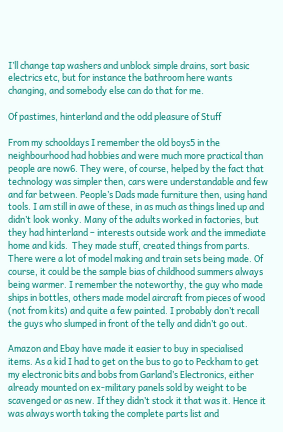I’ll change tap washers and unblock simple drains, sort basic electrics etc, but for instance the bathroom here wants changing, and somebody else can do that for me.

Of pastimes, hinterland and the odd pleasure of Stuff

From my schooldays I remember the old boys5 in the neighbourhood had hobbies and were much more practical than people are now6. They were, of course, helped by the fact that technology was simpler then, cars were understandable and few and far between. People’s Dads made furniture then, using hand tools. I am still in awe of these, in as much as things lined up and didn’t look wonky. Many of the adults worked in factories, but they had hinterland – interests outside work and the immediate home and kids.  They made stuff, created things from parts. There were a lot of model making and train sets being made. Of course, it could be the sample bias of childhood summers always being warmer. I remember the noteworthy, the guy who made ships in bottles, others made model aircraft from pieces of wood (not from kits) and quite a few painted. I probably don’t recall the guys who slumped in front of the telly and didn’t go out.

Amazon and Ebay have made it easier to buy in specialised items. As a kid I had to get on the bus to go to Peckham to get my electronic bits and bobs from Garland’s Electronics, either already mounted on ex-military panels sold by weight to be scavenged or as new. If they didn’t stock it that was it. Hence it was always worth taking the complete parts list and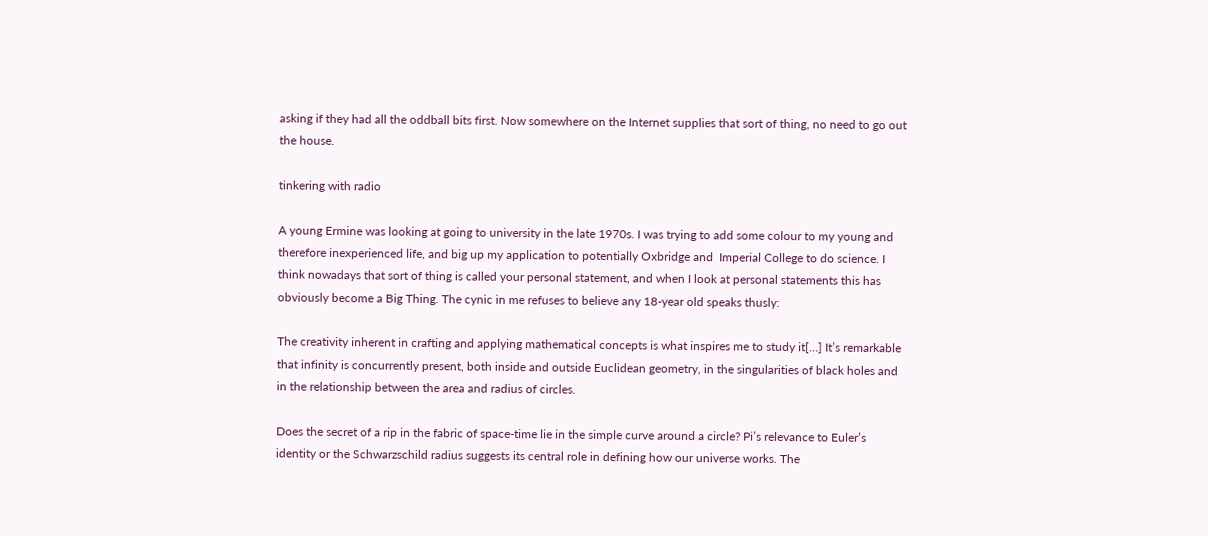asking if they had all the oddball bits first. Now somewhere on the Internet supplies that sort of thing, no need to go out the house.

tinkering with radio

A young Ermine was looking at going to university in the late 1970s. I was trying to add some colour to my young and therefore inexperienced life, and big up my application to potentially Oxbridge and  Imperial College to do science. I think nowadays that sort of thing is called your personal statement, and when I look at personal statements this has obviously become a Big Thing. The cynic in me refuses to believe any 18-year old speaks thusly:

The creativity inherent in crafting and applying mathematical concepts is what inspires me to study it[…] It’s remarkable that infinity is concurrently present, both inside and outside Euclidean geometry, in the singularities of black holes and in the relationship between the area and radius of circles.

Does the secret of a rip in the fabric of space-time lie in the simple curve around a circle? Pi’s relevance to Euler’s identity or the Schwarzschild radius suggests its central role in defining how our universe works. The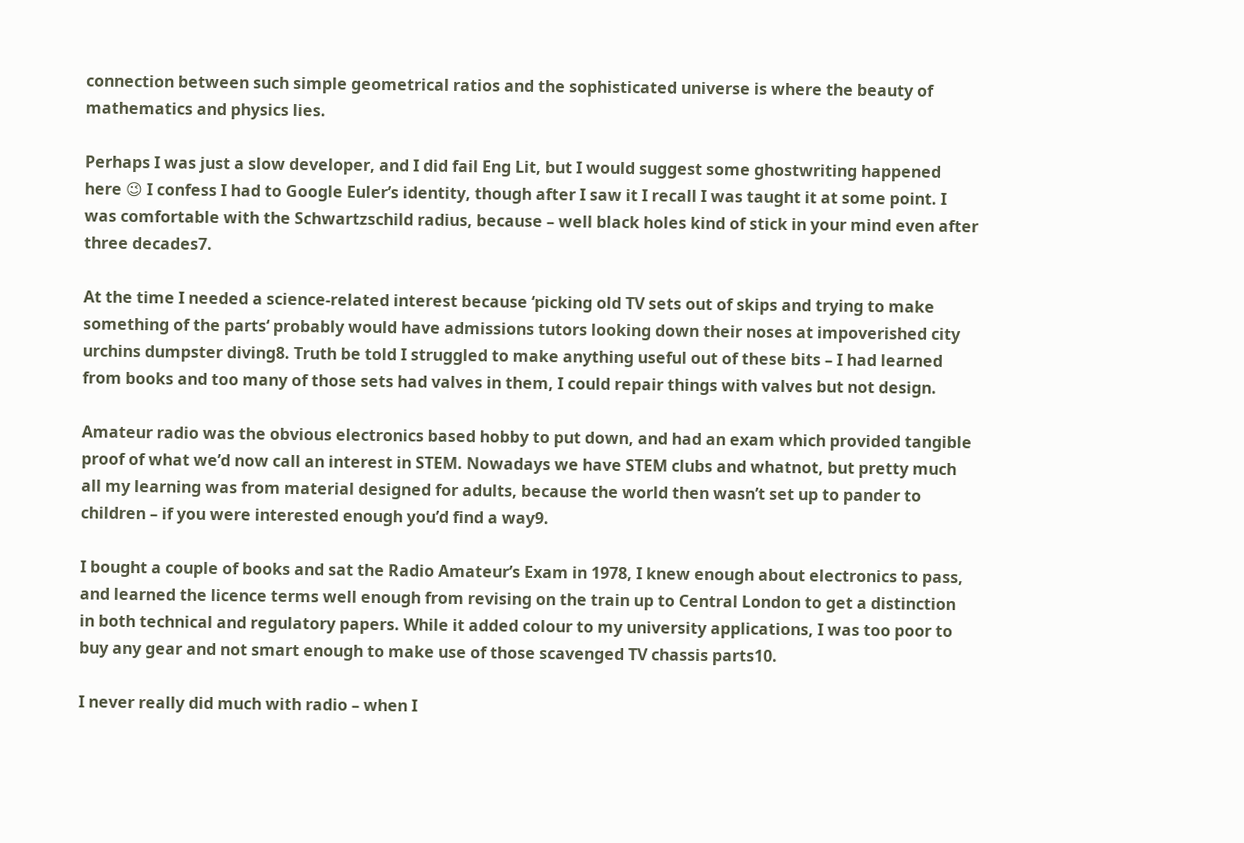connection between such simple geometrical ratios and the sophisticated universe is where the beauty of mathematics and physics lies.

Perhaps I was just a slow developer, and I did fail Eng Lit, but I would suggest some ghostwriting happened here 😉 I confess I had to Google Euler’s identity, though after I saw it I recall I was taught it at some point. I was comfortable with the Schwartzschild radius, because – well black holes kind of stick in your mind even after three decades7.

At the time I needed a science-related interest because ‘picking old TV sets out of skips and trying to make something of the parts‘ probably would have admissions tutors looking down their noses at impoverished city urchins dumpster diving8. Truth be told I struggled to make anything useful out of these bits – I had learned from books and too many of those sets had valves in them, I could repair things with valves but not design.

Amateur radio was the obvious electronics based hobby to put down, and had an exam which provided tangible proof of what we’d now call an interest in STEM. Nowadays we have STEM clubs and whatnot, but pretty much all my learning was from material designed for adults, because the world then wasn’t set up to pander to children – if you were interested enough you’d find a way9.

I bought a couple of books and sat the Radio Amateur’s Exam in 1978, I knew enough about electronics to pass, and learned the licence terms well enough from revising on the train up to Central London to get a distinction in both technical and regulatory papers. While it added colour to my university applications, I was too poor to buy any gear and not smart enough to make use of those scavenged TV chassis parts10.

I never really did much with radio – when I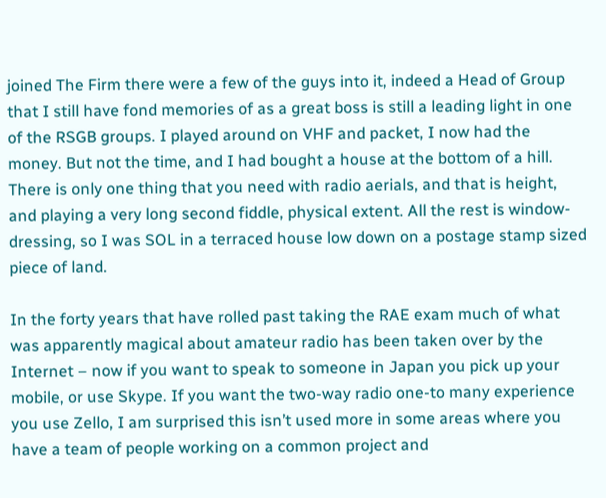joined The Firm there were a few of the guys into it, indeed a Head of Group that I still have fond memories of as a great boss is still a leading light in one of the RSGB groups. I played around on VHF and packet, I now had the money. But not the time, and I had bought a house at the bottom of a hill. There is only one thing that you need with radio aerials, and that is height, and playing a very long second fiddle, physical extent. All the rest is window-dressing, so I was SOL in a terraced house low down on a postage stamp sized piece of land.

In the forty years that have rolled past taking the RAE exam much of what was apparently magical about amateur radio has been taken over by the Internet – now if you want to speak to someone in Japan you pick up your mobile, or use Skype. If you want the two-way radio one-to many experience you use Zello, I am surprised this isn’t used more in some areas where you have a team of people working on a common project and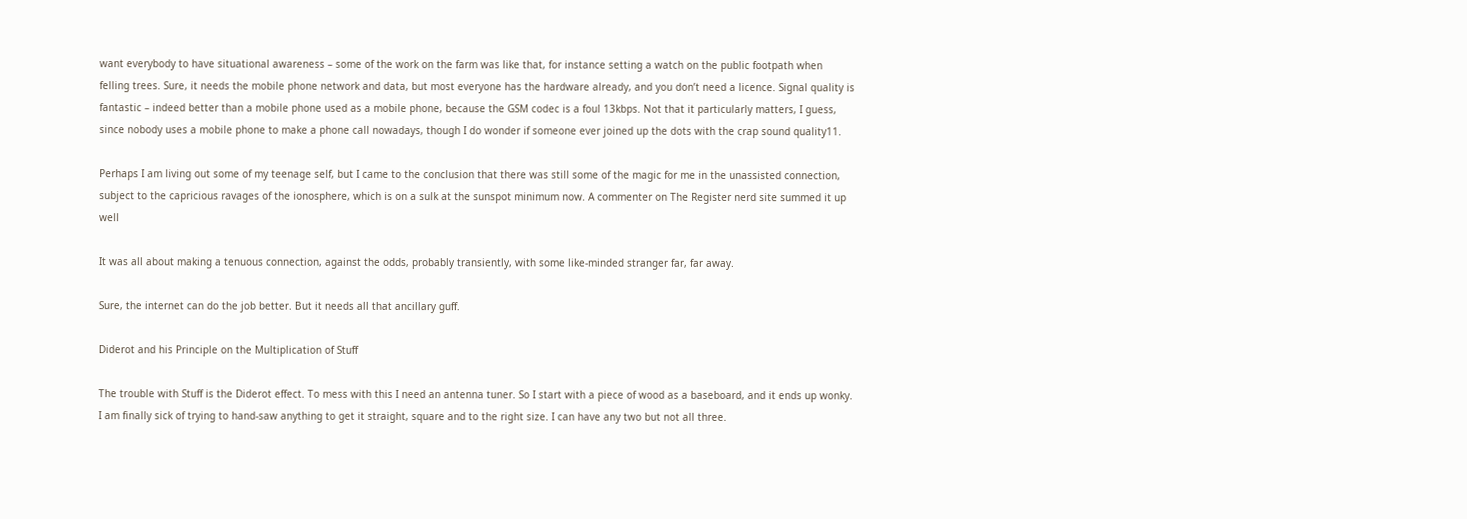want everybody to have situational awareness – some of the work on the farm was like that, for instance setting a watch on the public footpath when felling trees. Sure, it needs the mobile phone network and data, but most everyone has the hardware already, and you don’t need a licence. Signal quality is fantastic – indeed better than a mobile phone used as a mobile phone, because the GSM codec is a foul 13kbps. Not that it particularly matters, I guess, since nobody uses a mobile phone to make a phone call nowadays, though I do wonder if someone ever joined up the dots with the crap sound quality11.

Perhaps I am living out some of my teenage self, but I came to the conclusion that there was still some of the magic for me in the unassisted connection, subject to the capricious ravages of the ionosphere, which is on a sulk at the sunspot minimum now. A commenter on The Register nerd site summed it up well

It was all about making a tenuous connection, against the odds, probably transiently, with some like-minded stranger far, far away.

Sure, the internet can do the job better. But it needs all that ancillary guff.

Diderot and his Principle on the Multiplication of Stuff

The trouble with Stuff is the Diderot effect. To mess with this I need an antenna tuner. So I start with a piece of wood as a baseboard, and it ends up wonky.  I am finally sick of trying to hand-saw anything to get it straight, square and to the right size. I can have any two but not all three.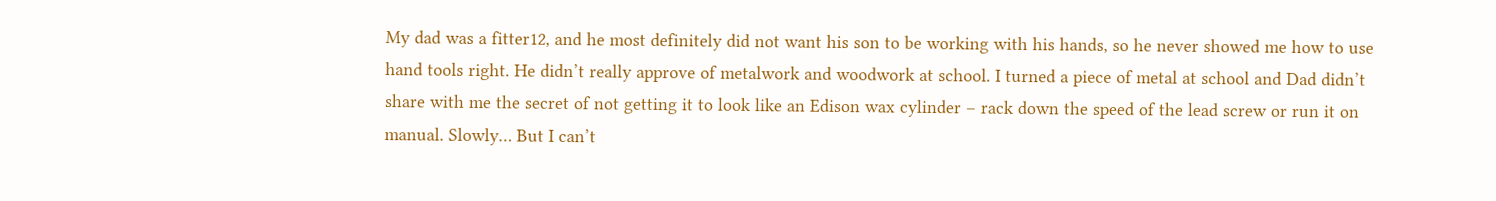My dad was a fitter12, and he most definitely did not want his son to be working with his hands, so he never showed me how to use hand tools right. He didn’t really approve of metalwork and woodwork at school. I turned a piece of metal at school and Dad didn’t share with me the secret of not getting it to look like an Edison wax cylinder – rack down the speed of the lead screw or run it on manual. Slowly… But I can’t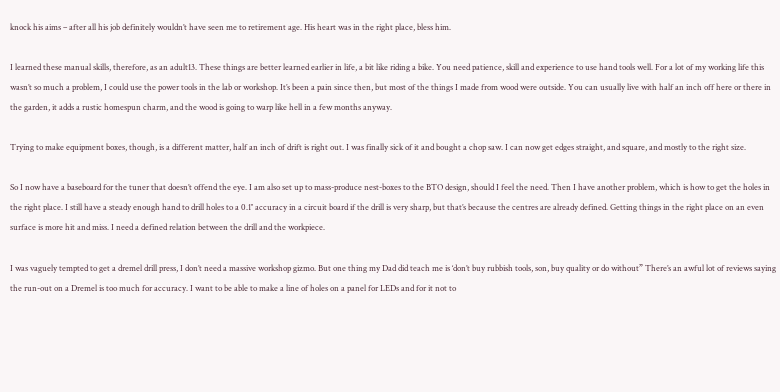knock his aims – after all his job definitely wouldn’t have seen me to retirement age. His heart was in the right place, bless him.

I learned these manual skills, therefore, as an adult13. These things are better learned earlier in life, a bit like riding a bike. You need patience, skill and experience to use hand tools well. For a lot of my working life this wasn’t so much a problem, I could use the power tools in the lab or workshop. It’s been a pain since then, but most of the things I made from wood were outside. You can usually live with half an inch off here or there in the garden, it adds a rustic homespun charm, and the wood is going to warp like hell in a few months anyway.

Trying to make equipment boxes, though, is a different matter, half an inch of drift is right out. I was finally sick of it and bought a chop saw. I can now get edges straight, and square, and mostly to the right size.

So I now have a baseboard for the tuner that doesn’t offend the eye. I am also set up to mass-produce nest-boxes to the BTO design, should I feel the need. Then I have another problem, which is how to get the holes in the right place. I still have a steady enough hand to drill holes to a 0.1″ accuracy in a circuit board if the drill is very sharp, but that’s because the centres are already defined. Getting things in the right place on an even surface is more hit and miss. I need a defined relation between the drill and the workpiece.

I was vaguely tempted to get a dremel drill press, I don’t need a massive workshop gizmo. But one thing my Dad did teach me is ‘don’t buy rubbish tools, son, buy quality or do without” There’s an awful lot of reviews saying the run-out on a Dremel is too much for accuracy. I want to be able to make a line of holes on a panel for LEDs and for it not to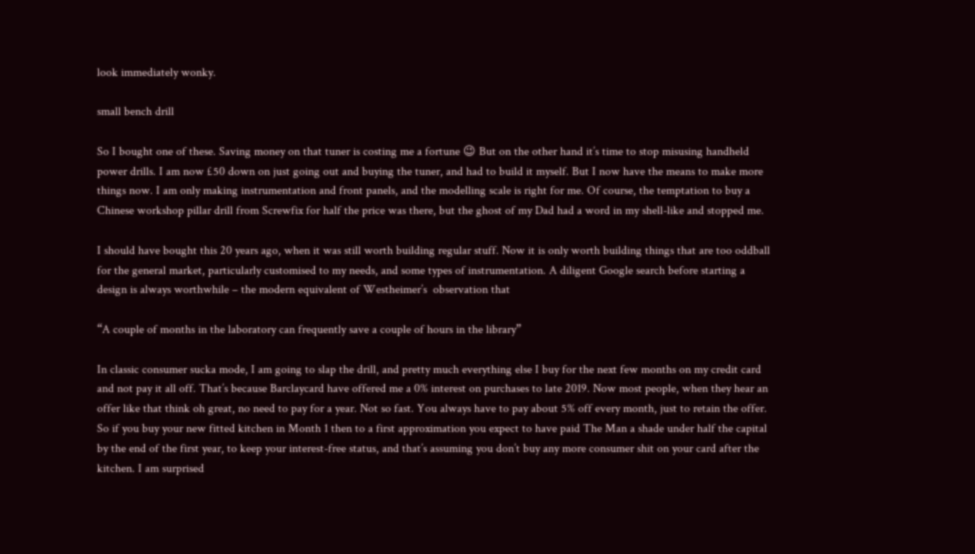look immediately wonky.

small bench drill

So I bought one of these. Saving money on that tuner is costing me a fortune 😉 But on the other hand it’s time to stop misusing handheld power drills. I am now £50 down on just going out and buying the tuner, and had to build it myself. But I now have the means to make more things now. I am only making instrumentation and front panels, and the modelling scale is right for me. Of course, the temptation to buy a Chinese workshop pillar drill from Screwfix for half the price was there, but the ghost of my Dad had a word in my shell-like and stopped me.

I should have bought this 20 years ago, when it was still worth building regular stuff. Now it is only worth building things that are too oddball for the general market, particularly customised to my needs, and some types of instrumentation. A diligent Google search before starting a design is always worthwhile – the modern equivalent of Westheimer’s  observation that

“A couple of months in the laboratory can frequently save a couple of hours in the library”

In classic consumer sucka mode, I am going to slap the drill, and pretty much everything else I buy for the next few months on my credit card and not pay it all off. That’s because Barclaycard have offered me a 0% interest on purchases to late 2019. Now most people, when they hear an offer like that think oh great, no need to pay for a year. Not so fast. You always have to pay about 5% off every month, just to retain the offer. So if you buy your new fitted kitchen in Month 1 then to a first approximation you expect to have paid The Man a shade under half the capital by the end of the first year, to keep your interest-free status, and that’s assuming you don’t buy any more consumer shit on your card after the kitchen. I am surprised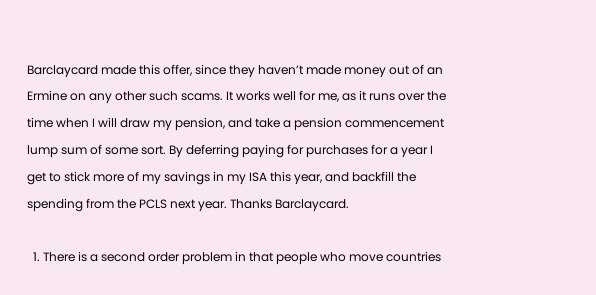Barclaycard made this offer, since they haven’t made money out of an Ermine on any other such scams. It works well for me, as it runs over the time when I will draw my pension, and take a pension commencement lump sum of some sort. By deferring paying for purchases for a year I get to stick more of my savings in my ISA this year, and backfill the spending from the PCLS next year. Thanks Barclaycard.

  1. There is a second order problem in that people who move countries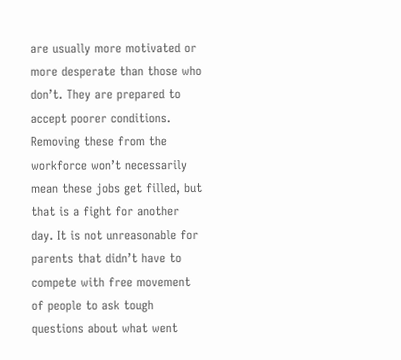are usually more motivated or more desperate than those who don’t. They are prepared to accept poorer conditions. Removing these from the workforce won’t necessarily mean these jobs get filled, but that is a fight for another day. It is not unreasonable for parents that didn’t have to compete with free movement of people to ask tough questions about what went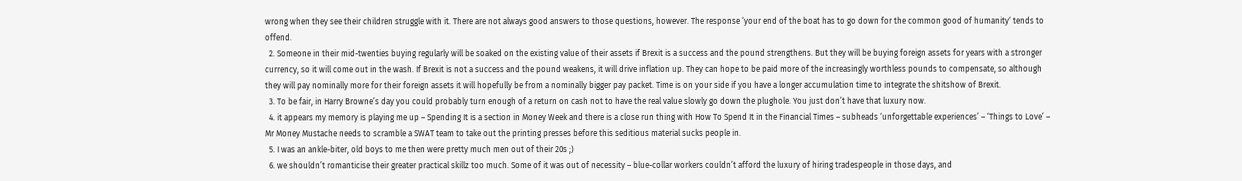wrong when they see their children struggle with it. There are not always good answers to those questions, however. The response ‘your end of the boat has to go down for the common good of humanity‘ tends to offend.
  2. Someone in their mid-twenties buying regularly will be soaked on the existing value of their assets if Brexit is a success and the pound strengthens. But they will be buying foreign assets for years with a stronger currency, so it will come out in the wash. If Brexit is not a success and the pound weakens, it will drive inflation up. They can hope to be paid more of the increasingly worthless pounds to compensate, so although they will pay nominally more for their foreign assets it will hopefully be from a nominally bigger pay packet. Time is on your side if you have a longer accumulation time to integrate the shitshow of Brexit.
  3. To be fair, in Harry Browne’s day you could probably turn enough of a return on cash not to have the real value slowly go down the plughole. You just don’t have that luxury now.
  4. it appears my memory is playing me up – Spending It is a section in Money Week and there is a close run thing with How To Spend It in the Financial Times – subheads ‘unforgettable experiences’ – ‘Things to Love’ – Mr Money Mustache needs to scramble a SWAT team to take out the printing presses before this seditious material sucks people in.
  5. I was an ankle-biter, old boys to me then were pretty much men out of their 20s ;)
  6. we shouldn’t romanticise their greater practical skillz too much. Some of it was out of necessity – blue-collar workers couldn’t afford the luxury of hiring tradespeople in those days, and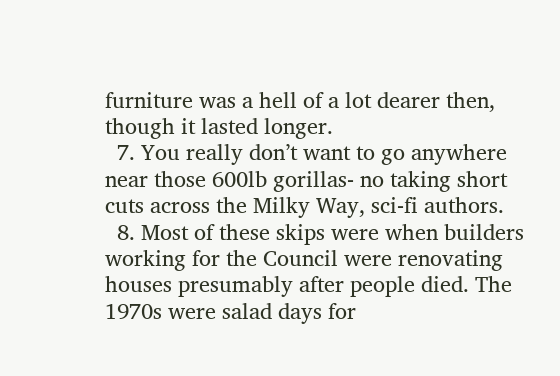furniture was a hell of a lot dearer then, though it lasted longer.
  7. You really don’t want to go anywhere near those 600lb gorillas- no taking short cuts across the Milky Way, sci-fi authors.
  8. Most of these skips were when builders working for the Council were renovating houses presumably after people died. The 1970s were salad days for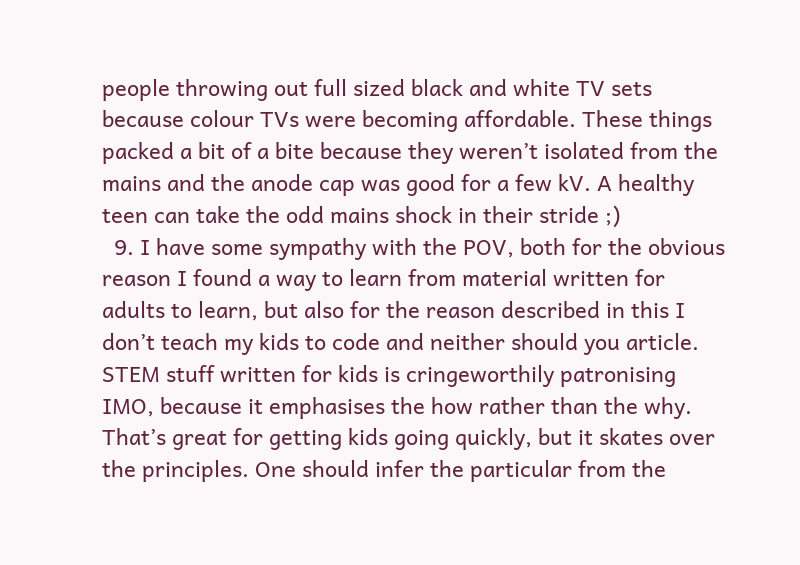people throwing out full sized black and white TV sets because colour TVs were becoming affordable. These things packed a bit of a bite because they weren’t isolated from the mains and the anode cap was good for a few kV. A healthy teen can take the odd mains shock in their stride ;)
  9. I have some sympathy with the POV, both for the obvious reason I found a way to learn from material written for adults to learn, but also for the reason described in this I don’t teach my kids to code and neither should you article. STEM stuff written for kids is cringeworthily patronising IMO, because it emphasises the how rather than the why. That’s great for getting kids going quickly, but it skates over the principles. One should infer the particular from the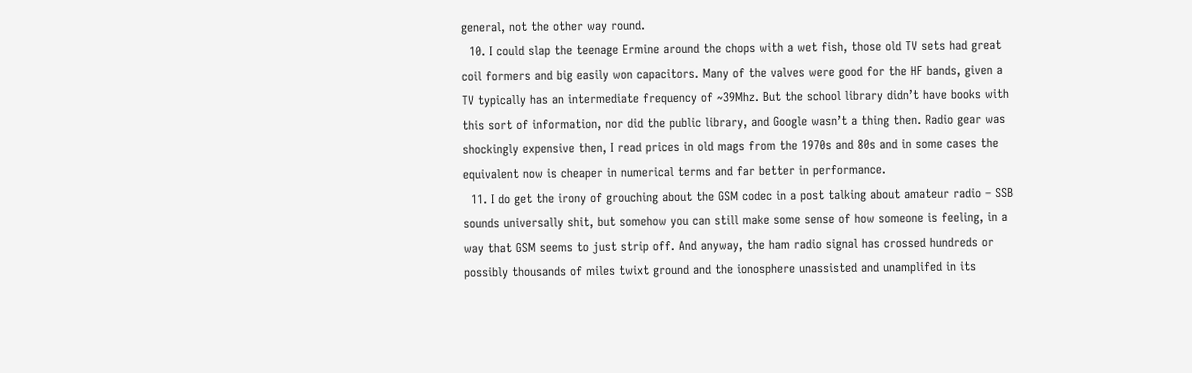general, not the other way round.
  10. I could slap the teenage Ermine around the chops with a wet fish, those old TV sets had great coil formers and big easily won capacitors. Many of the valves were good for the HF bands, given a TV typically has an intermediate frequency of ~39Mhz. But the school library didn’t have books with this sort of information, nor did the public library, and Google wasn’t a thing then. Radio gear was shockingly expensive then, I read prices in old mags from the 1970s and 80s and in some cases the equivalent now is cheaper in numerical terms and far better in performance.
  11. I do get the irony of grouching about the GSM codec in a post talking about amateur radio – SSB sounds universally shit, but somehow you can still make some sense of how someone is feeling, in a way that GSM seems to just strip off. And anyway, the ham radio signal has crossed hundreds or possibly thousands of miles twixt ground and the ionosphere unassisted and unamplifed in its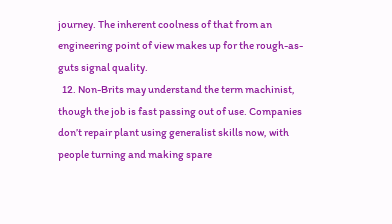journey. The inherent coolness of that from an engineering point of view makes up for the rough-as-guts signal quality.
  12. Non-Brits may understand the term machinist, though the job is fast passing out of use. Companies don’t repair plant using generalist skills now, with people turning and making spare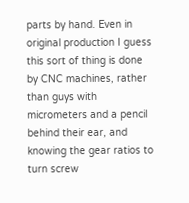parts by hand. Even in original production I guess this sort of thing is done by CNC machines, rather than guys with micrometers and a pencil behind their ear, and knowing the gear ratios to turn screw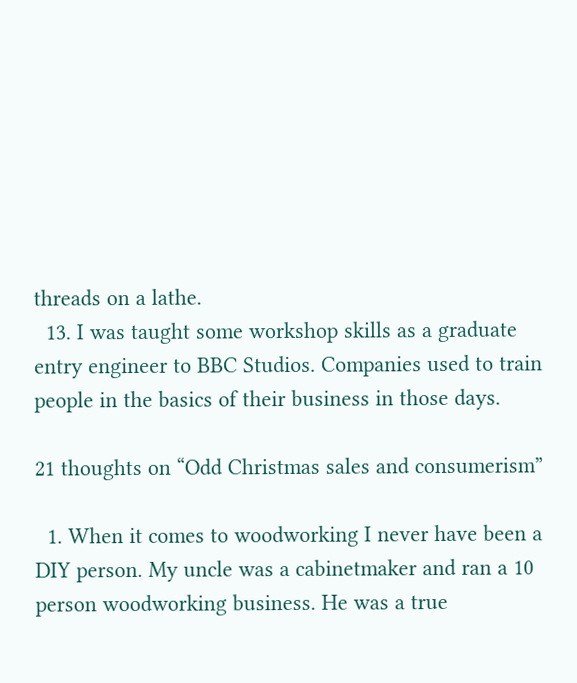threads on a lathe.
  13. I was taught some workshop skills as a graduate entry engineer to BBC Studios. Companies used to train people in the basics of their business in those days.

21 thoughts on “Odd Christmas sales and consumerism”

  1. When it comes to woodworking I never have been a DIY person. My uncle was a cabinetmaker and ran a 10 person woodworking business. He was a true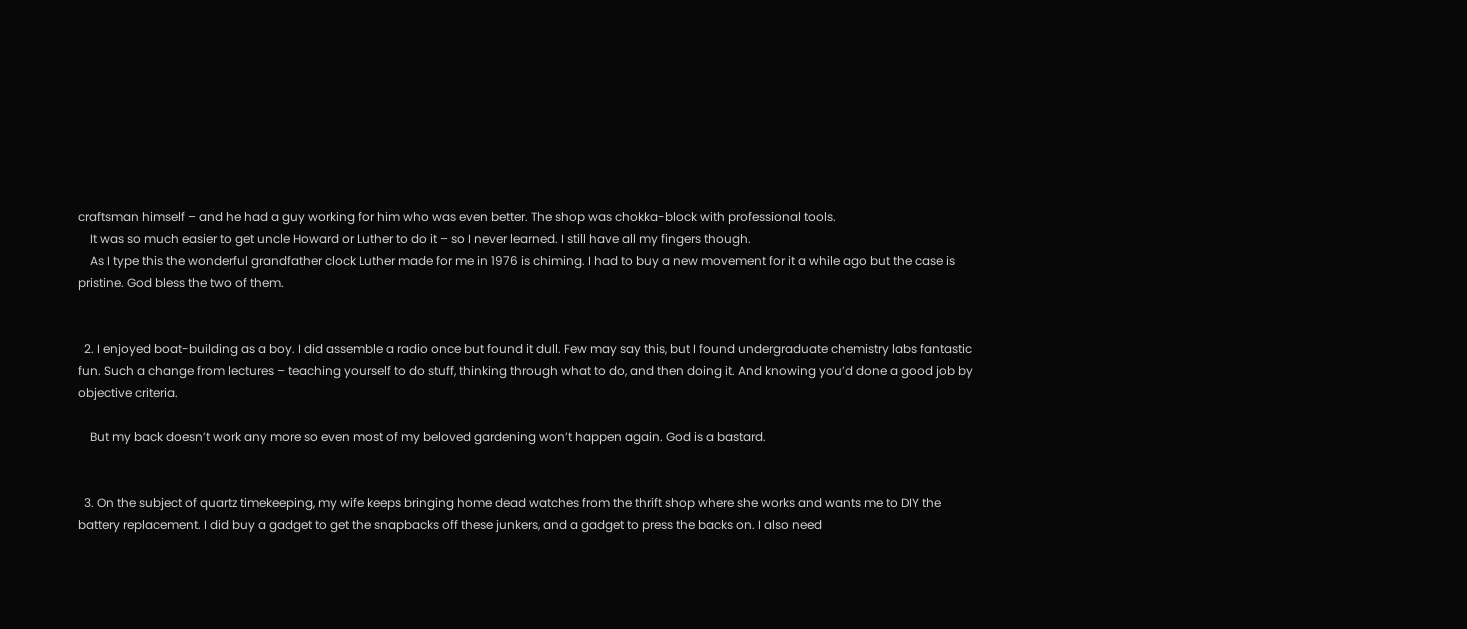craftsman himself – and he had a guy working for him who was even better. The shop was chokka-block with professional tools.
    It was so much easier to get uncle Howard or Luther to do it – so I never learned. I still have all my fingers though.
    As I type this the wonderful grandfather clock Luther made for me in 1976 is chiming. I had to buy a new movement for it a while ago but the case is pristine. God bless the two of them.


  2. I enjoyed boat-building as a boy. I did assemble a radio once but found it dull. Few may say this, but I found undergraduate chemistry labs fantastic fun. Such a change from lectures – teaching yourself to do stuff, thinking through what to do, and then doing it. And knowing you’d done a good job by objective criteria.

    But my back doesn’t work any more so even most of my beloved gardening won’t happen again. God is a bastard.


  3. On the subject of quartz timekeeping, my wife keeps bringing home dead watches from the thrift shop where she works and wants me to DIY the battery replacement. I did buy a gadget to get the snapbacks off these junkers, and a gadget to press the backs on. I also need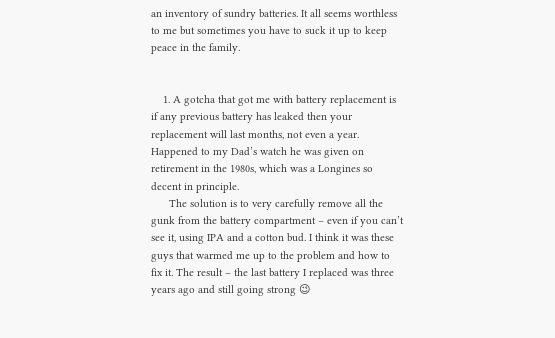an inventory of sundry batteries. It all seems worthless to me but sometimes you have to suck it up to keep peace in the family.


    1. A gotcha that got me with battery replacement is if any previous battery has leaked then your replacement will last months, not even a year. Happened to my Dad’s watch he was given on retirement in the 1980s, which was a Longines so decent in principle.
      The solution is to very carefully remove all the gunk from the battery compartment – even if you can’t see it, using IPA and a cotton bud. I think it was these guys that warmed me up to the problem and how to fix it. The result – the last battery I replaced was three years ago and still going strong 😉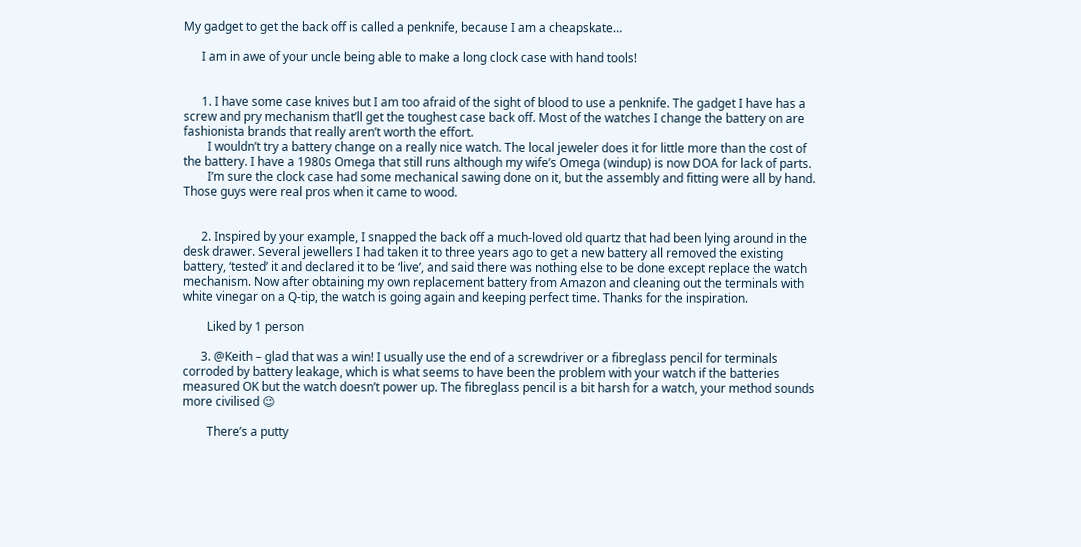My gadget to get the back off is called a penknife, because I am a cheapskate…

      I am in awe of your uncle being able to make a long clock case with hand tools!


      1. I have some case knives but I am too afraid of the sight of blood to use a penknife. The gadget I have has a screw and pry mechanism that’ll get the toughest case back off. Most of the watches I change the battery on are fashionista brands that really aren’t worth the effort.
        I wouldn’t try a battery change on a really nice watch. The local jeweler does it for little more than the cost of the battery. I have a 1980s Omega that still runs although my wife’s Omega (windup) is now DOA for lack of parts.
        I’m sure the clock case had some mechanical sawing done on it, but the assembly and fitting were all by hand. Those guys were real pros when it came to wood.


      2. Inspired by your example, I snapped the back off a much-loved old quartz that had been lying around in the desk drawer. Several jewellers I had taken it to three years ago to get a new battery all removed the existing battery, ‘tested’ it and declared it to be ‘live’, and said there was nothing else to be done except replace the watch mechanism. Now after obtaining my own replacement battery from Amazon and cleaning out the terminals with white vinegar on a Q-tip, the watch is going again and keeping perfect time. Thanks for the inspiration.

        Liked by 1 person

      3. @Keith – glad that was a win! I usually use the end of a screwdriver or a fibreglass pencil for terminals corroded by battery leakage, which is what seems to have been the problem with your watch if the batteries measured OK but the watch doesn’t power up. The fibreglass pencil is a bit harsh for a watch, your method sounds more civilised 😉

        There’s a putty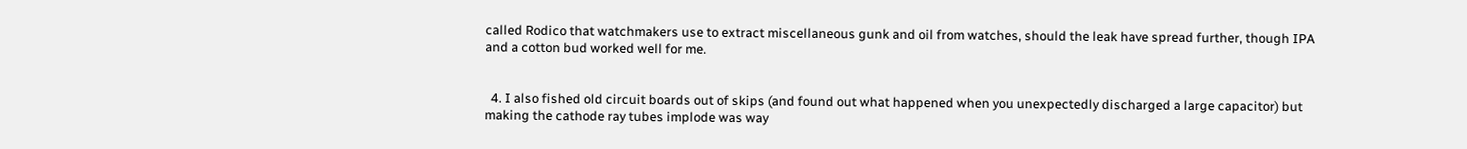called Rodico that watchmakers use to extract miscellaneous gunk and oil from watches, should the leak have spread further, though IPA and a cotton bud worked well for me.


  4. I also fished old circuit boards out of skips (and found out what happened when you unexpectedly discharged a large capacitor) but making the cathode ray tubes implode was way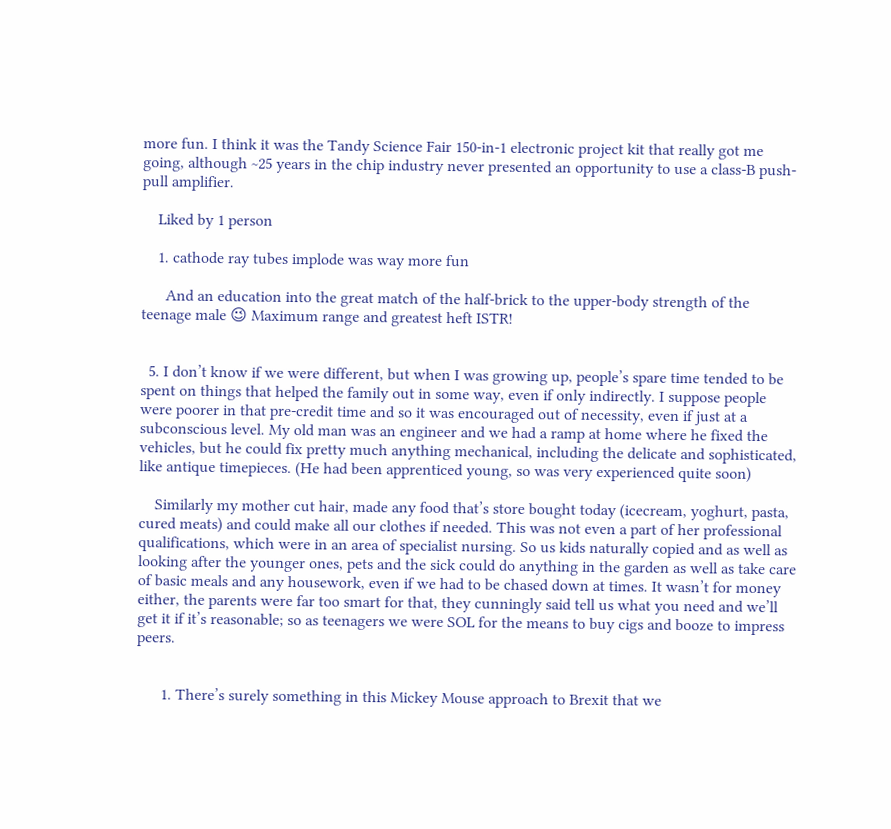more fun. I think it was the Tandy Science Fair 150-in-1 electronic project kit that really got me going, although ~25 years in the chip industry never presented an opportunity to use a class-B push-pull amplifier.

    Liked by 1 person

    1. cathode ray tubes implode was way more fun

      And an education into the great match of the half-brick to the upper-body strength of the teenage male 😉 Maximum range and greatest heft ISTR!


  5. I don’t know if we were different, but when I was growing up, people’s spare time tended to be spent on things that helped the family out in some way, even if only indirectly. I suppose people were poorer in that pre-credit time and so it was encouraged out of necessity, even if just at a subconscious level. My old man was an engineer and we had a ramp at home where he fixed the vehicles, but he could fix pretty much anything mechanical, including the delicate and sophisticated, like antique timepieces. (He had been apprenticed young, so was very experienced quite soon)

    Similarly my mother cut hair, made any food that’s store bought today (icecream, yoghurt, pasta, cured meats) and could make all our clothes if needed. This was not even a part of her professional qualifications, which were in an area of specialist nursing. So us kids naturally copied and as well as looking after the younger ones, pets and the sick could do anything in the garden as well as take care of basic meals and any housework, even if we had to be chased down at times. It wasn’t for money either, the parents were far too smart for that, they cunningly said tell us what you need and we’ll get it if it’s reasonable; so as teenagers we were SOL for the means to buy cigs and booze to impress peers.


      1. There’s surely something in this Mickey Mouse approach to Brexit that we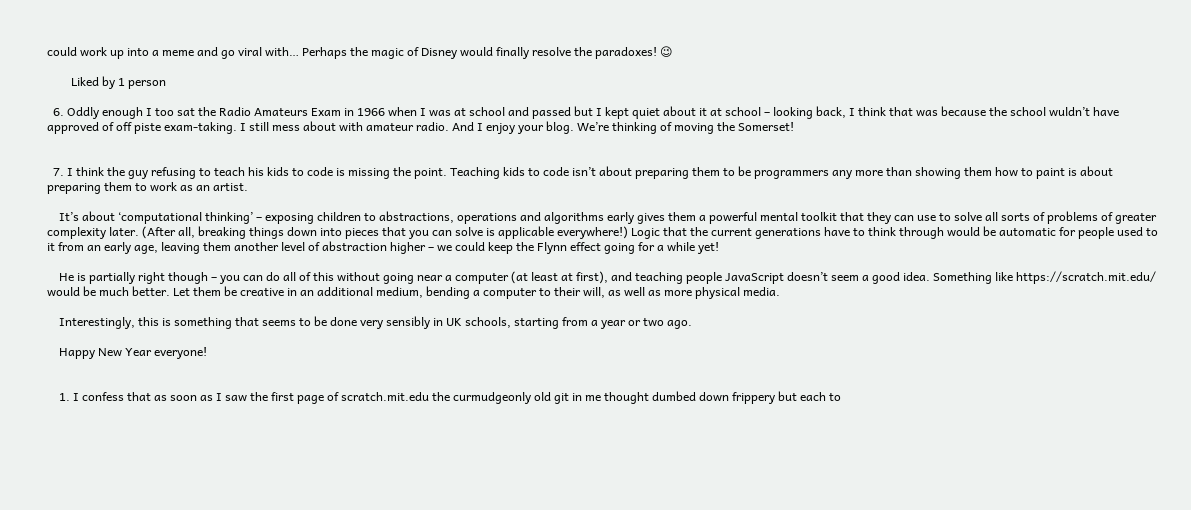could work up into a meme and go viral with… Perhaps the magic of Disney would finally resolve the paradoxes! 😉

        Liked by 1 person

  6. Oddly enough I too sat the Radio Amateurs Exam in 1966 when I was at school and passed but I kept quiet about it at school – looking back, I think that was because the school wuldn’t have approved of off piste exam-taking. I still mess about with amateur radio. And I enjoy your blog. We’re thinking of moving the Somerset!


  7. I think the guy refusing to teach his kids to code is missing the point. Teaching kids to code isn’t about preparing them to be programmers any more than showing them how to paint is about preparing them to work as an artist.

    It’s about ‘computational thinking’ – exposing children to abstractions, operations and algorithms early gives them a powerful mental toolkit that they can use to solve all sorts of problems of greater complexity later. (After all, breaking things down into pieces that you can solve is applicable everywhere!) Logic that the current generations have to think through would be automatic for people used to it from an early age, leaving them another level of abstraction higher – we could keep the Flynn effect going for a while yet!

    He is partially right though – you can do all of this without going near a computer (at least at first), and teaching people JavaScript doesn’t seem a good idea. Something like https://scratch.mit.edu/ would be much better. Let them be creative in an additional medium, bending a computer to their will, as well as more physical media.

    Interestingly, this is something that seems to be done very sensibly in UK schools, starting from a year or two ago.

    Happy New Year everyone!


    1. I confess that as soon as I saw the first page of scratch.mit.edu the curmudgeonly old git in me thought dumbed down frippery but each to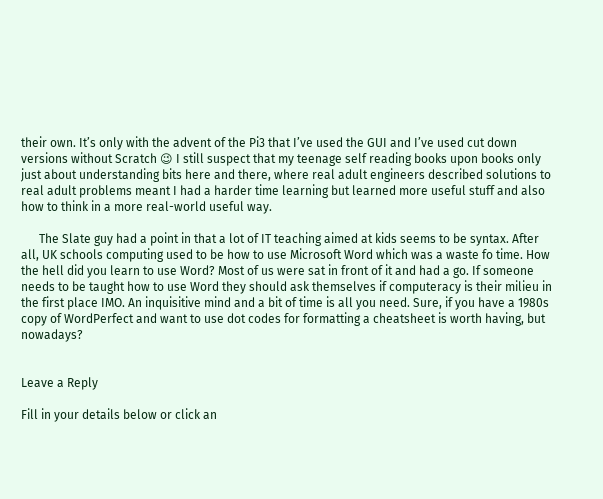their own. It’s only with the advent of the Pi3 that I’ve used the GUI and I’ve used cut down versions without Scratch 😉 I still suspect that my teenage self reading books upon books only just about understanding bits here and there, where real adult engineers described solutions to real adult problems meant I had a harder time learning but learned more useful stuff and also how to think in a more real-world useful way.

      The Slate guy had a point in that a lot of IT teaching aimed at kids seems to be syntax. After all, UK schools computing used to be how to use Microsoft Word which was a waste fo time. How the hell did you learn to use Word? Most of us were sat in front of it and had a go. If someone needs to be taught how to use Word they should ask themselves if computeracy is their milieu in the first place IMO. An inquisitive mind and a bit of time is all you need. Sure, if you have a 1980s copy of WordPerfect and want to use dot codes for formatting a cheatsheet is worth having, but nowadays?


Leave a Reply

Fill in your details below or click an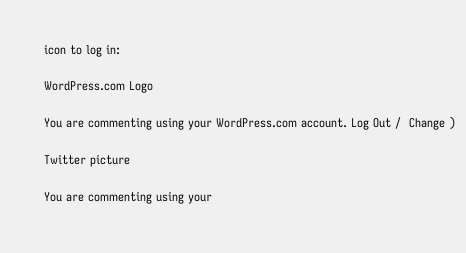icon to log in:

WordPress.com Logo

You are commenting using your WordPress.com account. Log Out /  Change )

Twitter picture

You are commenting using your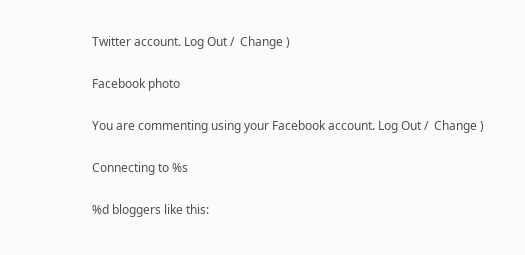Twitter account. Log Out /  Change )

Facebook photo

You are commenting using your Facebook account. Log Out /  Change )

Connecting to %s

%d bloggers like this: